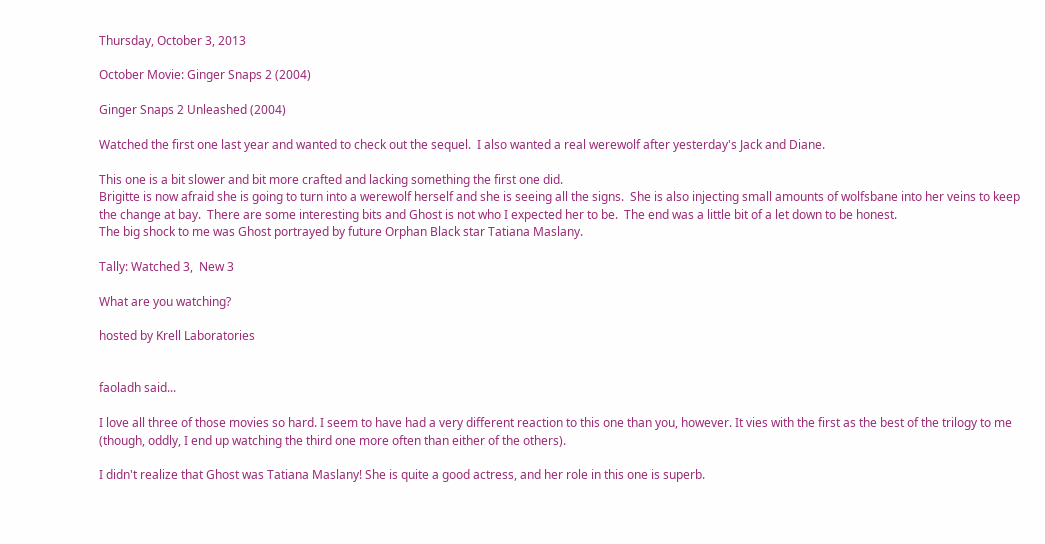Thursday, October 3, 2013

October Movie: Ginger Snaps 2 (2004)

Ginger Snaps 2 Unleashed (2004)

Watched the first one last year and wanted to check out the sequel.  I also wanted a real werewolf after yesterday's Jack and Diane.

This one is a bit slower and bit more crafted and lacking something the first one did.
Brigitte is now afraid she is going to turn into a werewolf herself and she is seeing all the signs.  She is also injecting small amounts of wolfsbane into her veins to keep the change at bay.  There are some interesting bits and Ghost is not who I expected her to be.  The end was a little bit of a let down to be honest.
The big shock to me was Ghost portrayed by future Orphan Black star Tatiana Maslany.

Tally: Watched 3,  New 3

What are you watching?

hosted by Krell Laboratories


faoladh said...

I love all three of those movies so hard. I seem to have had a very different reaction to this one than you, however. It vies with the first as the best of the trilogy to me (though, oddly, I end up watching the third one more often than either of the others).

I didn't realize that Ghost was Tatiana Maslany! She is quite a good actress, and her role in this one is superb.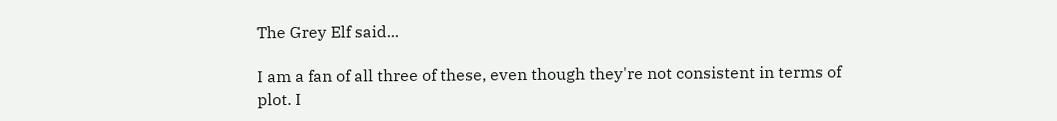The Grey Elf said...

I am a fan of all three of these, even though they're not consistent in terms of plot. I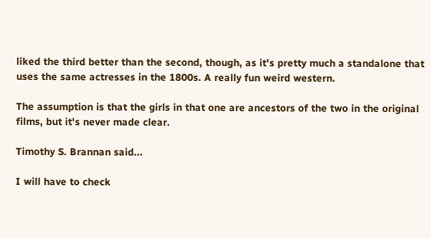liked the third better than the second, though, as it's pretty much a standalone that uses the same actresses in the 1800s. A really fun weird western.

The assumption is that the girls in that one are ancestors of the two in the original films, but it's never made clear.

Timothy S. Brannan said...

I will have to check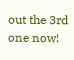out the 3rd one now!